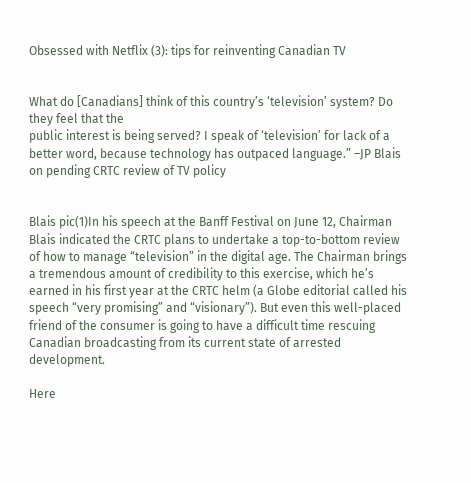Obsessed with Netflix (3): tips for reinventing Canadian TV


What do [Canadians] think of this country’s ‘television’ system? Do they feel that the
public interest is being served? I speak of ‘television’ for lack of a better word, because technology has outpaced language.” –JP Blais on pending CRTC review of TV policy


Blais pic(1)In his speech at the Banff Festival on June 12, Chairman Blais indicated the CRTC plans to undertake a top-to-bottom review of how to manage “television” in the digital age. The Chairman brings a tremendous amount of credibility to this exercise, which he’s earned in his first year at the CRTC helm (a Globe editorial called his speech “very promising” and “visionary”). But even this well-placed friend of the consumer is going to have a difficult time rescuing Canadian broadcasting from its current state of arrested development.

Here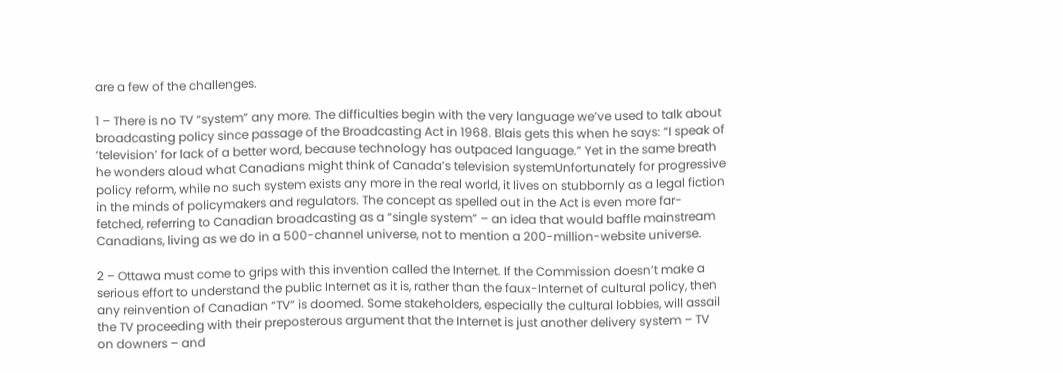are a few of the challenges.

1 – There is no TV “system” any more. The difficulties begin with the very language we’ve used to talk about broadcasting policy since passage of the Broadcasting Act in 1968. Blais gets this when he says: “I speak of ‘television’ for lack of a better word, because technology has outpaced language.” Yet in the same breath he wonders aloud what Canadians might think of Canada’s television systemUnfortunately for progressive policy reform, while no such system exists any more in the real world, it lives on stubbornly as a legal fiction in the minds of policymakers and regulators. The concept as spelled out in the Act is even more far-fetched, referring to Canadian broadcasting as a “single system” – an idea that would baffle mainstream Canadians, living as we do in a 500-channel universe, not to mention a 200-million-website universe.

2 – Ottawa must come to grips with this invention called the Internet. If the Commission doesn’t make a serious effort to understand the public Internet as it is, rather than the faux-Internet of cultural policy, then any reinvention of Canadian “TV” is doomed. Some stakeholders, especially the cultural lobbies, will assail the TV proceeding with their preposterous argument that the Internet is just another delivery system – TV on downers – and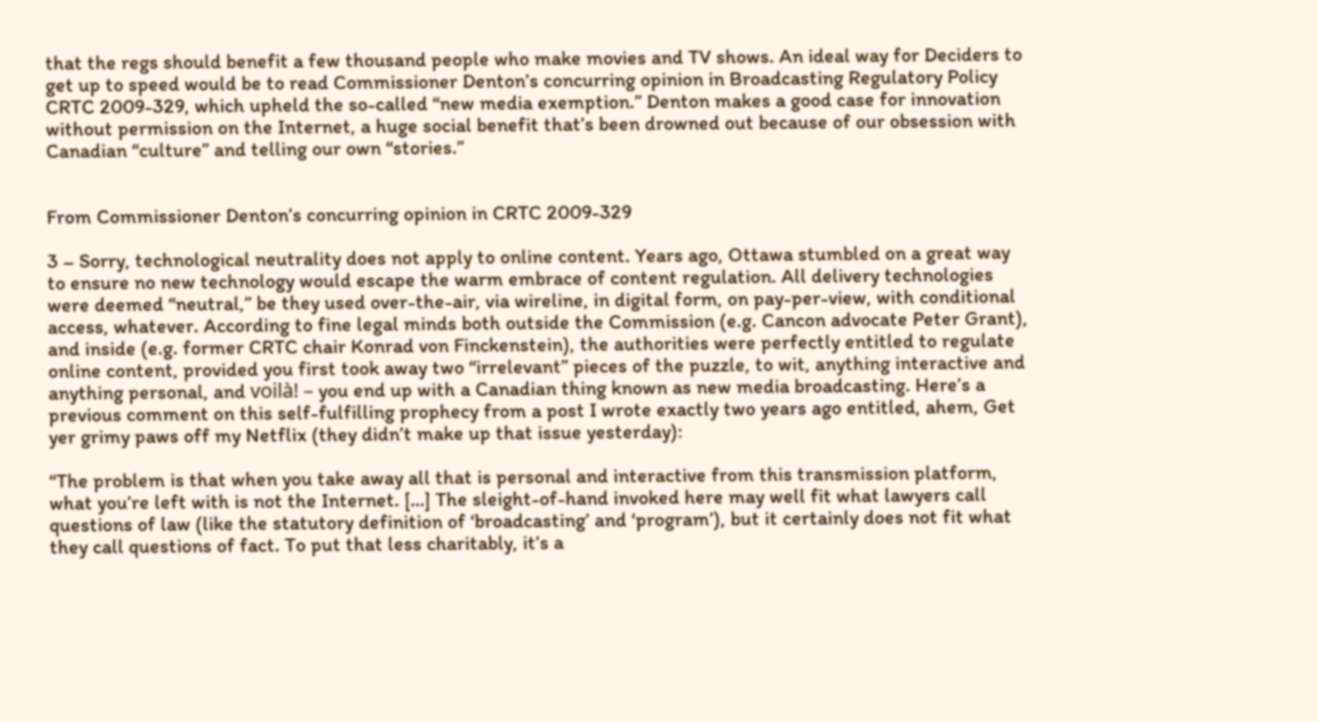that the regs should benefit a few thousand people who make movies and TV shows. An ideal way for Deciders to get up to speed would be to read Commissioner Denton’s concurring opinion in Broadcasting Regulatory Policy CRTC 2009-329, which upheld the so-called “new media exemption.” Denton makes a good case for innovation without permission on the Internet, a huge social benefit that’s been drowned out because of our obsession with Canadian “culture” and telling our own “stories.”


From Commissioner Denton’s concurring opinion in CRTC 2009-329

3 – Sorry, technological neutrality does not apply to online content. Years ago, Ottawa stumbled on a great way to ensure no new technology would escape the warm embrace of content regulation. All delivery technologies were deemed “neutral,” be they used over-the-air, via wireline, in digital form, on pay-per-view, with conditional access, whatever. According to fine legal minds both outside the Commission (e.g. Cancon advocate Peter Grant), and inside (e.g. former CRTC chair Konrad von Finckenstein), the authorities were perfectly entitled to regulate online content, provided you first took away two “irrelevant” pieces of the puzzle, to wit, anything interactive and anything personal, and voilà! – you end up with a Canadian thing known as new media broadcasting. Here’s a previous comment on this self-fulfilling prophecy from a post I wrote exactly two years ago entitled, ahem, Get yer grimy paws off my Netflix (they didn’t make up that issue yesterday):

“The problem is that when you take away all that is personal and interactive from this transmission platform, what you’re left with is not the Internet. […] The sleight-of-hand invoked here may well fit what lawyers call questions of law (like the statutory definition of ‘broadcasting’ and ‘program’), but it certainly does not fit what they call questions of fact. To put that less charitably, it’s a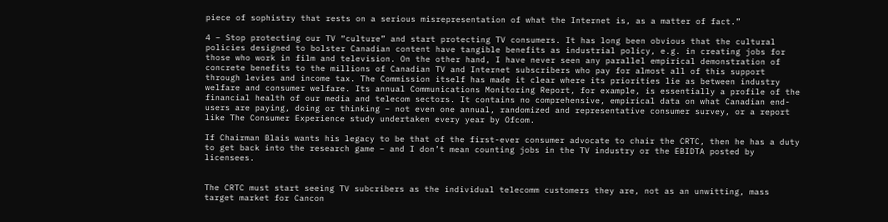piece of sophistry that rests on a serious misrepresentation of what the Internet is, as a matter of fact.”

4 – Stop protecting our TV “culture” and start protecting TV consumers. It has long been obvious that the cultural policies designed to bolster Canadian content have tangible benefits as industrial policy, e.g. in creating jobs for those who work in film and television. On the other hand, I have never seen any parallel empirical demonstration of concrete benefits to the millions of Canadian TV and Internet subscribers who pay for almost all of this support through levies and income tax. The Commission itself has made it clear where its priorities lie as between industry welfare and consumer welfare. Its annual Communications Monitoring Report, for example, is essentially a profile of the financial health of our media and telecom sectors. It contains no comprehensive, empirical data on what Canadian end-users are paying, doing or thinking – not even one annual, randomized and representative consumer survey, or a report like The Consumer Experience study undertaken every year by Ofcom.

If Chairman Blais wants his legacy to be that of the first-ever consumer advocate to chair the CRTC, then he has a duty to get back into the research game – and I don’t mean counting jobs in the TV industry or the EBIDTA posted by licensees.


The CRTC must start seeing TV subcribers as the individual telecomm customers they are, not as an unwitting, mass target market for Cancon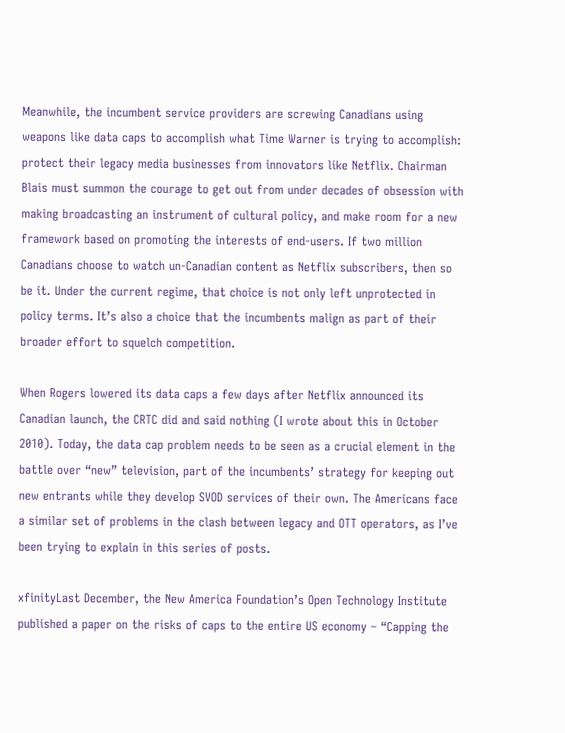Meanwhile, the incumbent service providers are screwing Canadians using weapons like data caps to accomplish what Time Warner is trying to accomplish: protect their legacy media businesses from innovators like Netflix. Chairman Blais must summon the courage to get out from under decades of obsession with making broadcasting an instrument of cultural policy, and make room for a new framework based on promoting the interests of end-users. If two million Canadians choose to watch un-Canadian content as Netflix subscribers, then so be it. Under the current regime, that choice is not only left unprotected in policy terms. It’s also a choice that the incumbents malign as part of their broader effort to squelch competition.

When Rogers lowered its data caps a few days after Netflix announced its Canadian launch, the CRTC did and said nothing (I wrote about this in October 2010). Today, the data cap problem needs to be seen as a crucial element in the battle over “new” television, part of the incumbents’ strategy for keeping out new entrants while they develop SVOD services of their own. The Americans face a similar set of problems in the clash between legacy and OTT operators, as I’ve been trying to explain in this series of posts.

xfinityLast December, the New America Foundation’s Open Technology Institute published a paper on the risks of caps to the entire US economy – “Capping the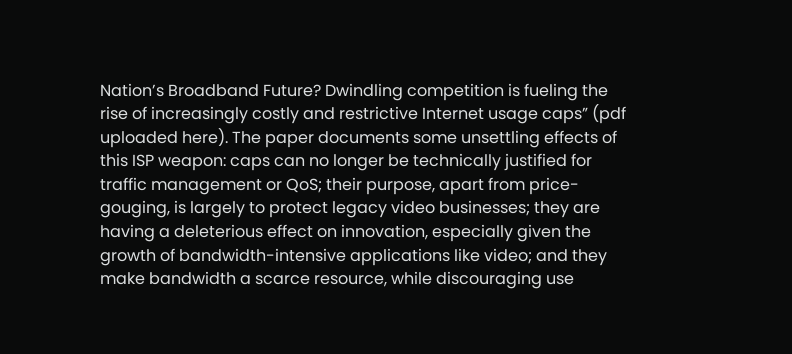Nation’s Broadband Future? Dwindling competition is fueling the rise of increasingly costly and restrictive Internet usage caps” (pdf uploaded here). The paper documents some unsettling effects of this ISP weapon: caps can no longer be technically justified for traffic management or QoS; their purpose, apart from price-gouging, is largely to protect legacy video businesses; they are having a deleterious effect on innovation, especially given the growth of bandwidth-intensive applications like video; and they make bandwidth a scarce resource, while discouraging use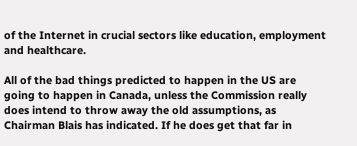of the Internet in crucial sectors like education, employment and healthcare.

All of the bad things predicted to happen in the US are going to happen in Canada, unless the Commission really does intend to throw away the old assumptions, as Chairman Blais has indicated. If he does get that far in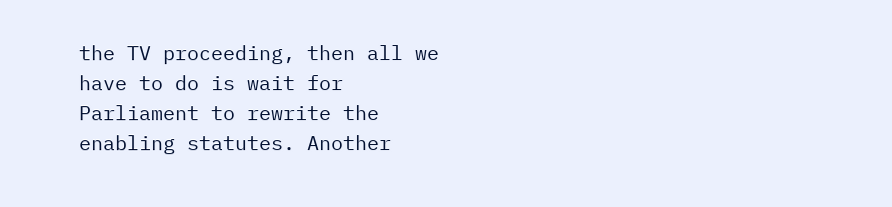the TV proceeding, then all we have to do is wait for Parliament to rewrite the enabling statutes. Another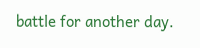battle for another day.